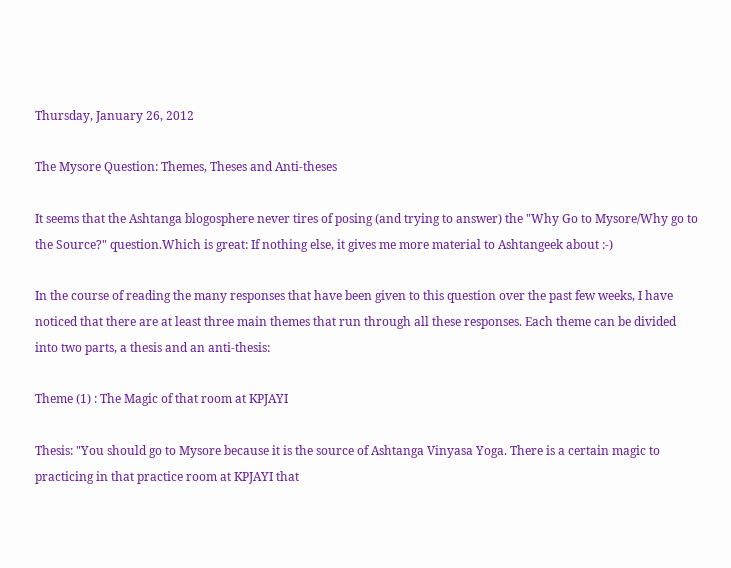Thursday, January 26, 2012

The Mysore Question: Themes, Theses and Anti-theses

It seems that the Ashtanga blogosphere never tires of posing (and trying to answer) the "Why Go to Mysore/Why go to the Source?" question.Which is great: If nothing else, it gives me more material to Ashtangeek about :-)

In the course of reading the many responses that have been given to this question over the past few weeks, I have noticed that there are at least three main themes that run through all these responses. Each theme can be divided into two parts, a thesis and an anti-thesis:

Theme (1) : The Magic of that room at KPJAYI

Thesis: "You should go to Mysore because it is the source of Ashtanga Vinyasa Yoga. There is a certain magic to practicing in that practice room at KPJAYI that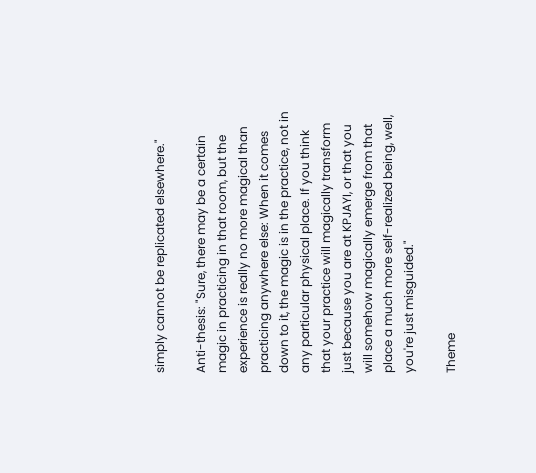simply cannot be replicated elsewhere."

Anti-thesis: "Sure, there may be a certain magic in practicing in that room, but the experience is really no more magical than practicing anywhere else: When it comes down to it, the magic is in the practice, not in any particular physical place. If you think that your practice will magically transform just because you are at KPJAYI, or that you will somehow magically emerge from that place a much more self-realized being, well, you're just misguided."

Theme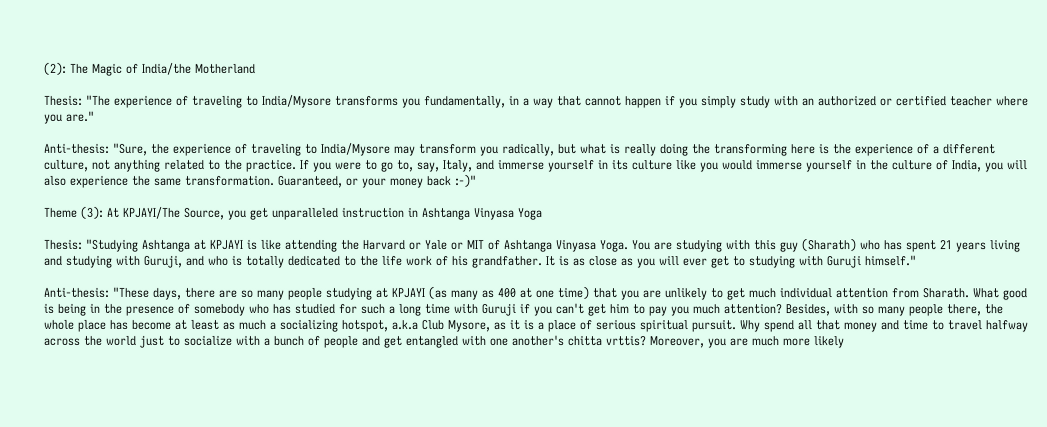(2): The Magic of India/the Motherland

Thesis: "The experience of traveling to India/Mysore transforms you fundamentally, in a way that cannot happen if you simply study with an authorized or certified teacher where you are."

Anti-thesis: "Sure, the experience of traveling to India/Mysore may transform you radically, but what is really doing the transforming here is the experience of a different culture, not anything related to the practice. If you were to go to, say, Italy, and immerse yourself in its culture like you would immerse yourself in the culture of India, you will also experience the same transformation. Guaranteed, or your money back :-)"

Theme (3): At KPJAYI/The Source, you get unparalleled instruction in Ashtanga Vinyasa Yoga

Thesis: "Studying Ashtanga at KPJAYI is like attending the Harvard or Yale or MIT of Ashtanga Vinyasa Yoga. You are studying with this guy (Sharath) who has spent 21 years living and studying with Guruji, and who is totally dedicated to the life work of his grandfather. It is as close as you will ever get to studying with Guruji himself."

Anti-thesis: "These days, there are so many people studying at KPJAYI (as many as 400 at one time) that you are unlikely to get much individual attention from Sharath. What good is being in the presence of somebody who has studied for such a long time with Guruji if you can't get him to pay you much attention? Besides, with so many people there, the whole place has become at least as much a socializing hotspot, a.k.a Club Mysore, as it is a place of serious spiritual pursuit. Why spend all that money and time to travel halfway across the world just to socialize with a bunch of people and get entangled with one another's chitta vrttis? Moreover, you are much more likely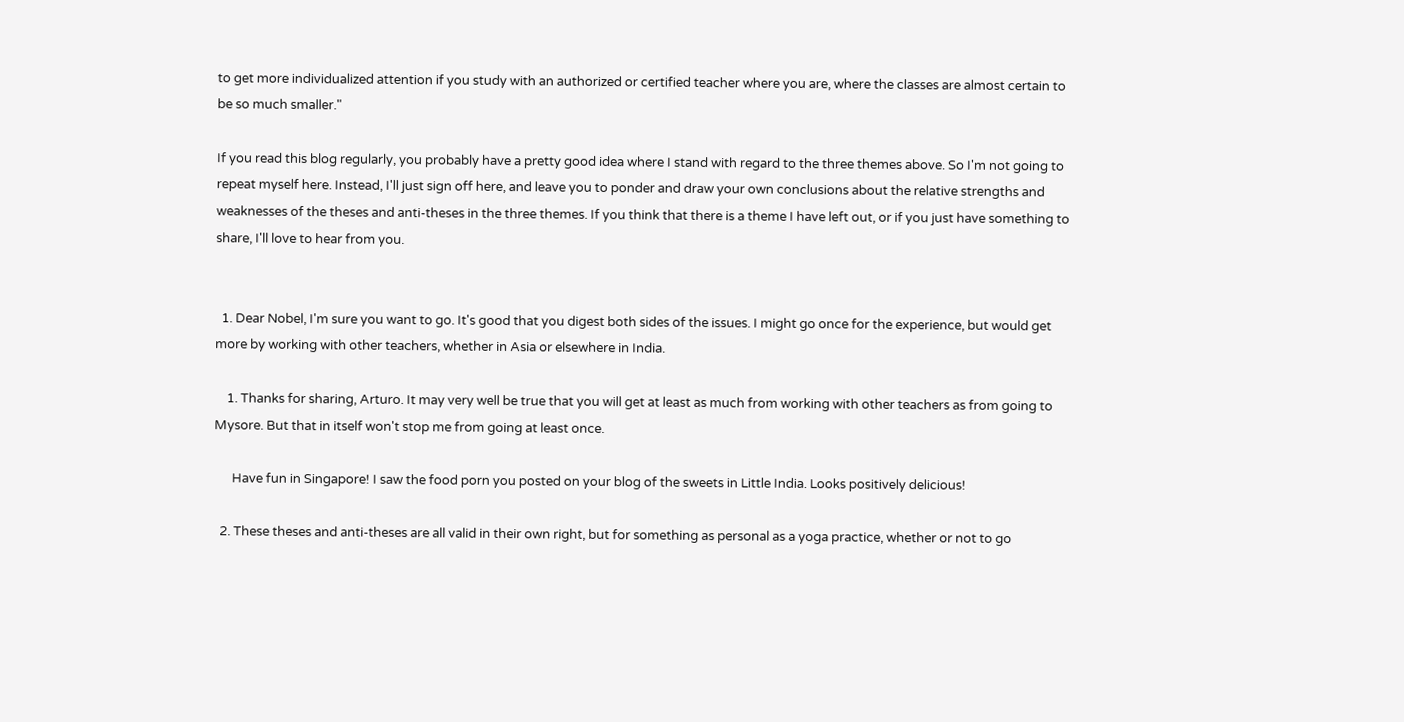to get more individualized attention if you study with an authorized or certified teacher where you are, where the classes are almost certain to be so much smaller."

If you read this blog regularly, you probably have a pretty good idea where I stand with regard to the three themes above. So I'm not going to repeat myself here. Instead, I'll just sign off here, and leave you to ponder and draw your own conclusions about the relative strengths and weaknesses of the theses and anti-theses in the three themes. If you think that there is a theme I have left out, or if you just have something to share, I'll love to hear from you.


  1. Dear Nobel, I'm sure you want to go. It's good that you digest both sides of the issues. I might go once for the experience, but would get more by working with other teachers, whether in Asia or elsewhere in India.

    1. Thanks for sharing, Arturo. It may very well be true that you will get at least as much from working with other teachers as from going to Mysore. But that in itself won't stop me from going at least once.

      Have fun in Singapore! I saw the food porn you posted on your blog of the sweets in Little India. Looks positively delicious!

  2. These theses and anti-theses are all valid in their own right, but for something as personal as a yoga practice, whether or not to go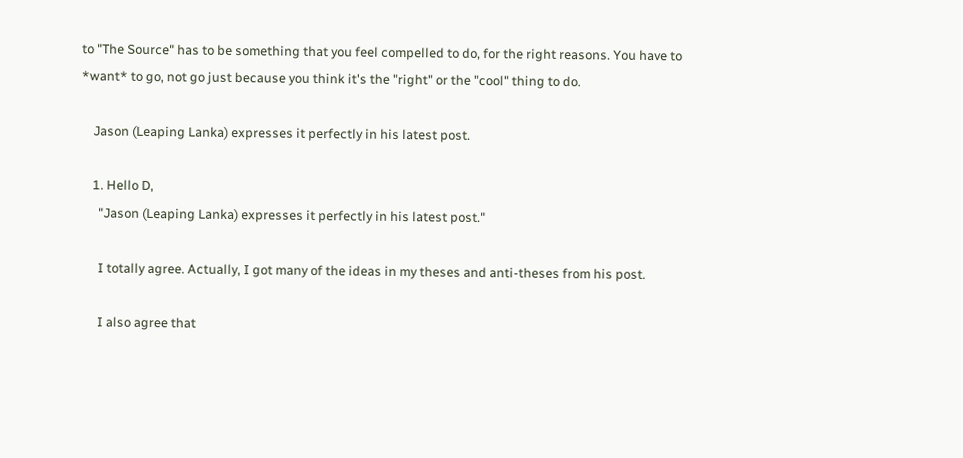to "The Source" has to be something that you feel compelled to do, for the right reasons. You have to *want* to go, not go just because you think it's the "right" or the "cool" thing to do.

    Jason (Leaping Lanka) expresses it perfectly in his latest post.

    1. Hello D,
      "Jason (Leaping Lanka) expresses it perfectly in his latest post."

      I totally agree. Actually, I got many of the ideas in my theses and anti-theses from his post.

      I also agree that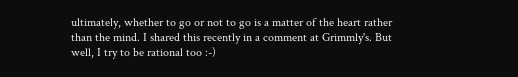ultimately, whether to go or not to go is a matter of the heart rather than the mind. I shared this recently in a comment at Grimmly's. But well, I try to be rational too :-)